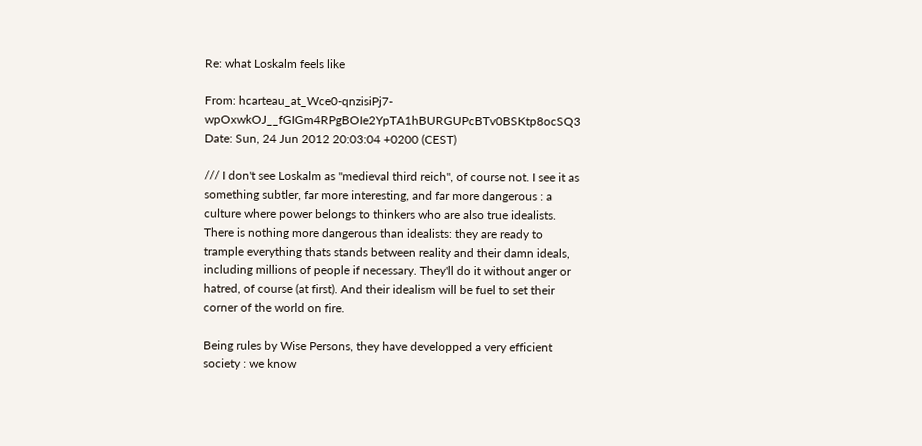Re: what Loskalm feels like

From: hcarteau_at_Wce0-qnzisiPj7-wpOxwkOJ__fGIGm4RPgBOIe2YpTA1hBURGUPcBTv0BSKtp8ocSQ3
Date: Sun, 24 Jun 2012 20:03:04 +0200 (CEST)

/// I don't see Loskalm as "medieval third reich", of course not. I see it as something subtler, far more interesting, and far more dangerous : a culture where power belongs to thinkers who are also true idealists. There is nothing more dangerous than idealists: they are ready to trample everything thats stands between reality and their damn ideals, including millions of people if necessary. They'll do it without anger or hatred, of course (at first). And their idealism will be fuel to set their corner of the world on fire.

Being rules by Wise Persons, they have developped a very efficient society : we know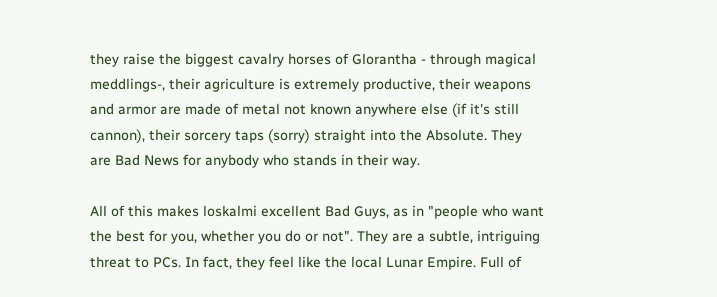they raise the biggest cavalry horses of Glorantha - through magical meddlings-, their agriculture is extremely productive, their weapons and armor are made of metal not known anywhere else (if it's still cannon), their sorcery taps (sorry) straight into the Absolute. They are Bad News for anybody who stands in their way.

All of this makes loskalmi excellent Bad Guys, as in "people who want the best for you, whether you do or not". They are a subtle, intriguing threat to PCs. In fact, they feel like the local Lunar Empire. Full of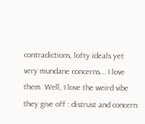contradictions, lofty ideals yet very mundane concerns... I love them. Well, I love the weird vibe they give off : distrust and concern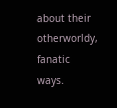about their otherworldy, fanatic ways.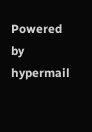Powered by hypermail